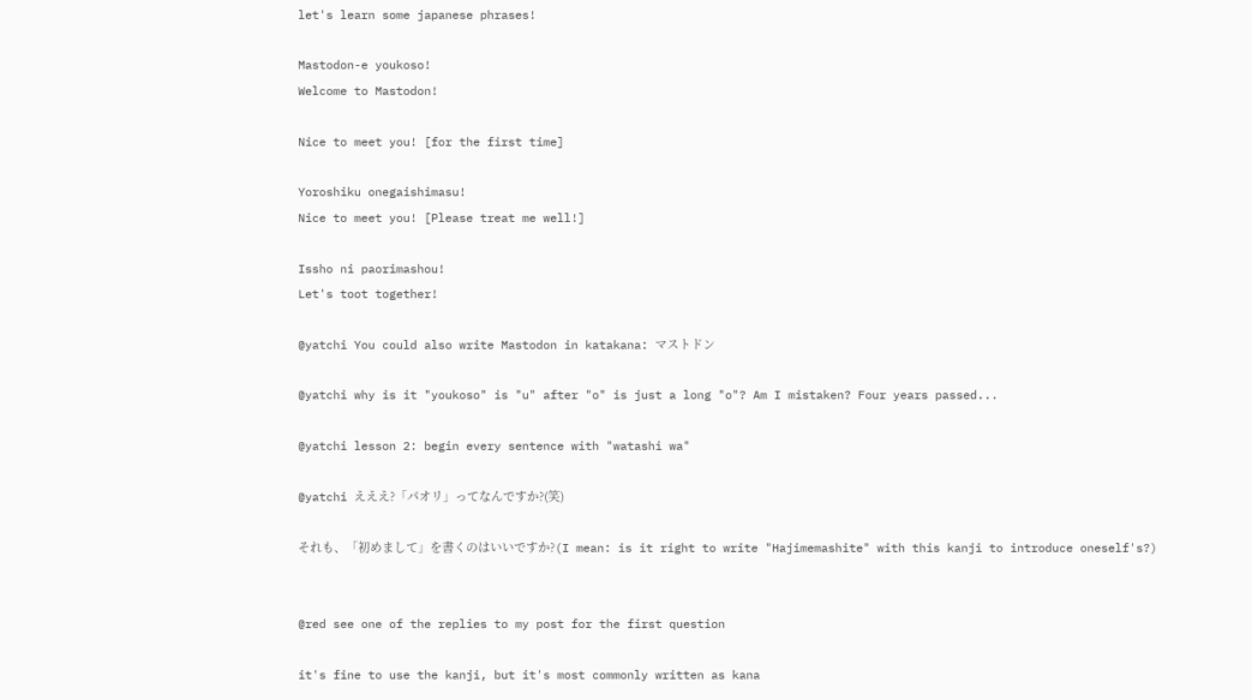let's learn some japanese phrases!

Mastodon-e youkoso!
Welcome to Mastodon!

Nice to meet you! [for the first time]

Yoroshiku onegaishimasu!
Nice to meet you! [Please treat me well!]

Issho ni paorimashou!
Let's toot together!

@yatchi You could also write Mastodon in katakana: マストドン

@yatchi why is it "youkoso" is "u" after "o" is just a long "o"? Am I mistaken? Four years passed...

@yatchi lesson 2: begin every sentence with "watashi wa"

@yatchi えええ?「パオリ」ってなんですか?(笑)

それも、「初めまして」を書くのはいいですか?(I mean: is it right to write "Hajimemashite" with this kanji to introduce oneself's?)


@red see one of the replies to my post for the first question

it's fine to use the kanji, but it's most commonly written as kana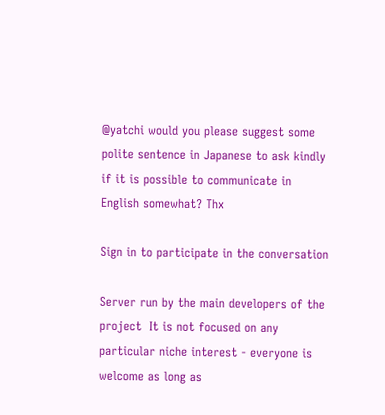@yatchi would you please suggest some polite sentence in Japanese to ask kindly if it is possible to communicate in English somewhat? Thx

Sign in to participate in the conversation

Server run by the main developers of the project  It is not focused on any particular niche interest - everyone is welcome as long as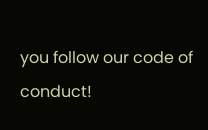you follow our code of conduct!